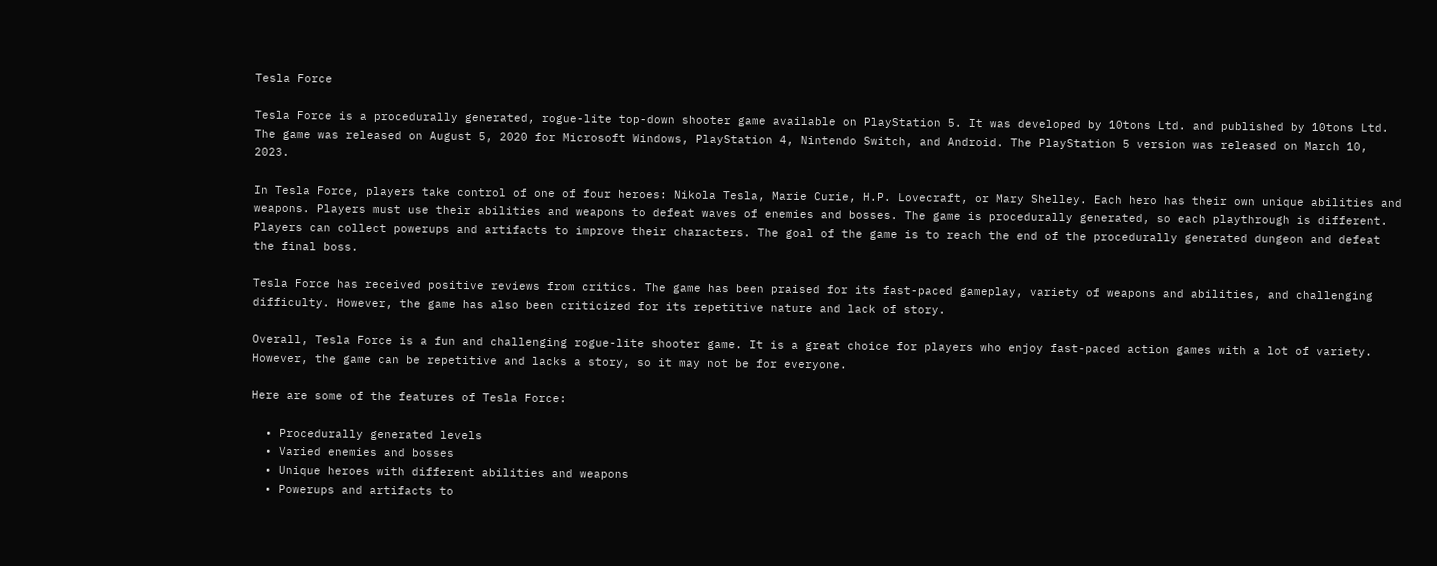Tesla Force

Tesla Force is a procedurally generated, rogue-lite top-down shooter game available on PlayStation 5. It was developed by 10tons Ltd. and published by 10tons Ltd. The game was released on August 5, 2020 for Microsoft Windows, PlayStation 4, Nintendo Switch, and Android. The PlayStation 5 version was released on March 10, 2023.

In Tesla Force, players take control of one of four heroes: Nikola Tesla, Marie Curie, H.P. Lovecraft, or Mary Shelley. Each hero has their own unique abilities and weapons. Players must use their abilities and weapons to defeat waves of enemies and bosses. The game is procedurally generated, so each playthrough is different. Players can collect powerups and artifacts to improve their characters. The goal of the game is to reach the end of the procedurally generated dungeon and defeat the final boss.

Tesla Force has received positive reviews from critics. The game has been praised for its fast-paced gameplay, variety of weapons and abilities, and challenging difficulty. However, the game has also been criticized for its repetitive nature and lack of story.

Overall, Tesla Force is a fun and challenging rogue-lite shooter game. It is a great choice for players who enjoy fast-paced action games with a lot of variety. However, the game can be repetitive and lacks a story, so it may not be for everyone.

Here are some of the features of Tesla Force:

  • Procedurally generated levels
  • Varied enemies and bosses
  • Unique heroes with different abilities and weapons
  • Powerups and artifacts to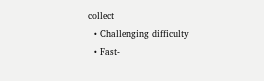collect
  • Challenging difficulty
  • Fast-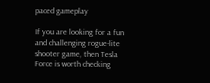paced gameplay

If you are looking for a fun and challenging rogue-lite shooter game, then Tesla Force is worth checking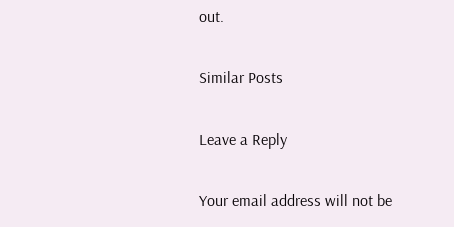out.

Similar Posts

Leave a Reply

Your email address will not be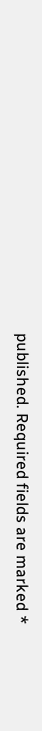published. Required fields are marked *